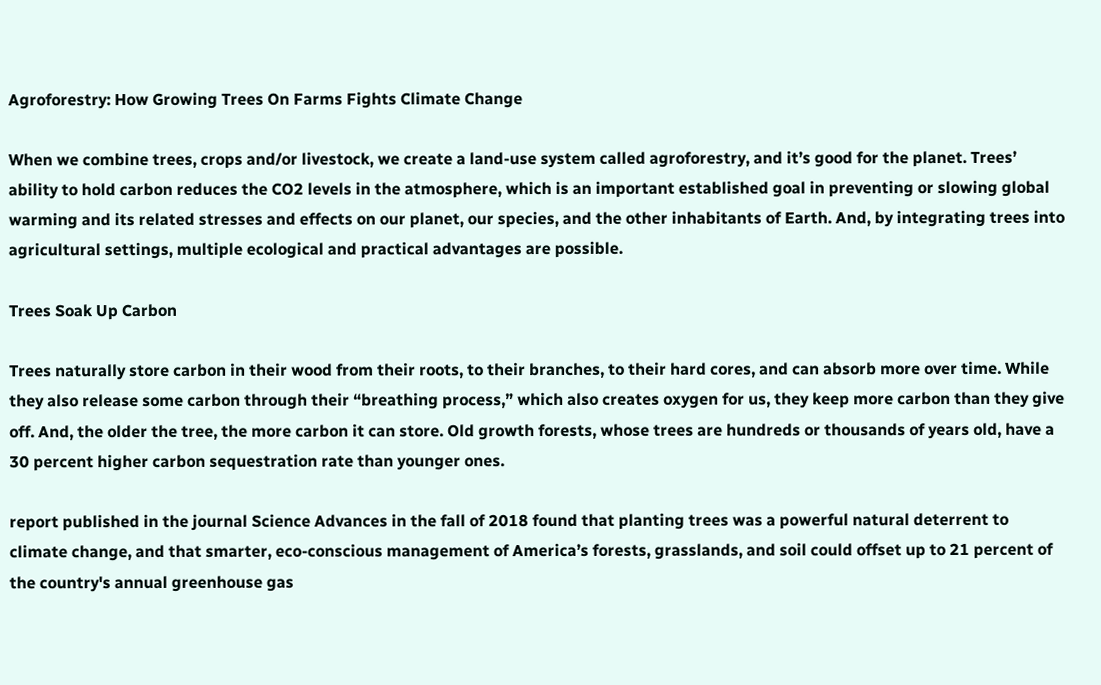Agroforestry: How Growing Trees On Farms Fights Climate Change

When we combine trees, crops and/or livestock, we create a land-use system called agroforestry, and it’s good for the planet. Trees’ ability to hold carbon reduces the CO2 levels in the atmosphere, which is an important established goal in preventing or slowing global warming and its related stresses and effects on our planet, our species, and the other inhabitants of Earth. And, by integrating trees into agricultural settings, multiple ecological and practical advantages are possible.

Trees Soak Up Carbon

Trees naturally store carbon in their wood from their roots, to their branches, to their hard cores, and can absorb more over time. While they also release some carbon through their “breathing process,” which also creates oxygen for us, they keep more carbon than they give off. And, the older the tree, the more carbon it can store. Old growth forests, whose trees are hundreds or thousands of years old, have a 30 percent higher carbon sequestration rate than younger ones.

report published in the journal Science Advances in the fall of 2018 found that planting trees was a powerful natural deterrent to climate change, and that smarter, eco-conscious management of America’s forests, grasslands, and soil could offset up to 21 percent of the country's annual greenhouse gas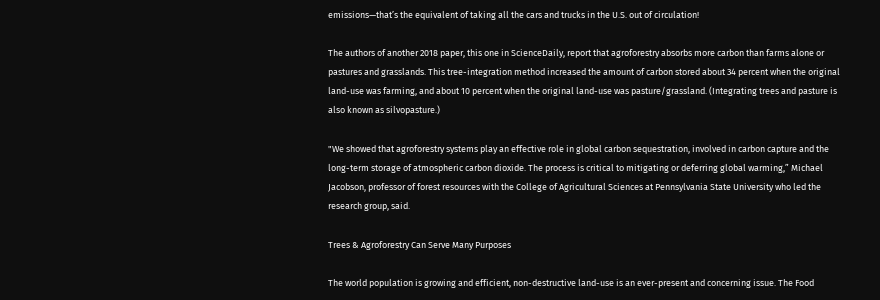emissions—that’s the equivalent of taking all the cars and trucks in the U.S. out of circulation!

The authors of another 2018 paper, this one in ScienceDaily, report that agroforestry absorbs more carbon than farms alone or pastures and grasslands. This tree-integration method increased the amount of carbon stored about 34 percent when the original land-use was farming, and about 10 percent when the original land-use was pasture/grassland. (Integrating trees and pasture is also known as silvopasture.)

"We showed that agroforestry systems play an effective role in global carbon sequestration, involved in carbon capture and the long-term storage of atmospheric carbon dioxide. The process is critical to mitigating or deferring global warming,” Michael Jacobson, professor of forest resources with the College of Agricultural Sciences at Pennsylvania State University who led the research group, said.

Trees & Agroforestry Can Serve Many Purposes

The world population is growing and efficient, non-destructive land-use is an ever-present and concerning issue. The Food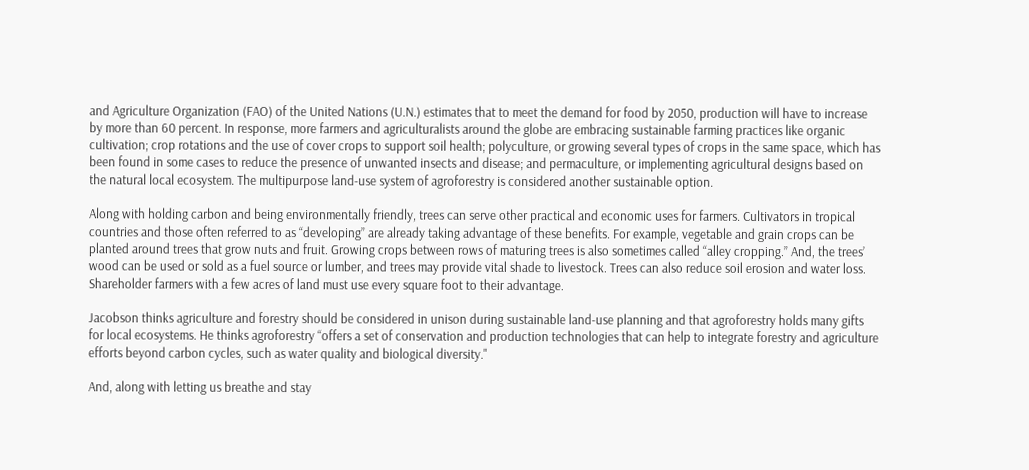and Agriculture Organization (FAO) of the United Nations (U.N.) estimates that to meet the demand for food by 2050, production will have to increase by more than 60 percent. In response, more farmers and agriculturalists around the globe are embracing sustainable farming practices like organic cultivation; crop rotations and the use of cover crops to support soil health; polyculture, or growing several types of crops in the same space, which has been found in some cases to reduce the presence of unwanted insects and disease; and permaculture, or implementing agricultural designs based on the natural local ecosystem. The multipurpose land-use system of agroforestry is considered another sustainable option.

Along with holding carbon and being environmentally friendly, trees can serve other practical and economic uses for farmers. Cultivators in tropical countries and those often referred to as “developing” are already taking advantage of these benefits. For example, vegetable and grain crops can be planted around trees that grow nuts and fruit. Growing crops between rows of maturing trees is also sometimes called “alley cropping.” And, the trees’ wood can be used or sold as a fuel source or lumber, and trees may provide vital shade to livestock. Trees can also reduce soil erosion and water loss. Shareholder farmers with a few acres of land must use every square foot to their advantage.

Jacobson thinks agriculture and forestry should be considered in unison during sustainable land-use planning and that agroforestry holds many gifts for local ecosystems. He thinks agroforestry “offers a set of conservation and production technologies that can help to integrate forestry and agriculture efforts beyond carbon cycles, such as water quality and biological diversity."

And, along with letting us breathe and stay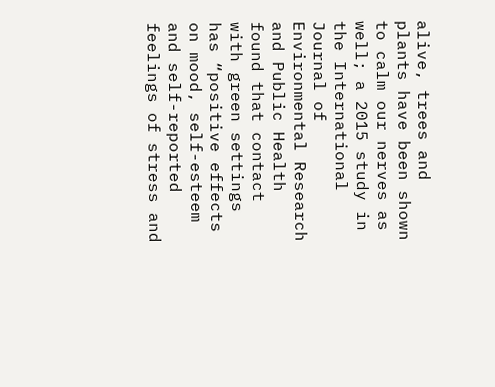alive, trees and plants have been shown to calm our nerves as well; a 2015 study in the International Journal of Environmental Research and Public Health found that contact with green settings has “positive effects on mood, self-esteem and self-reported feelings of stress and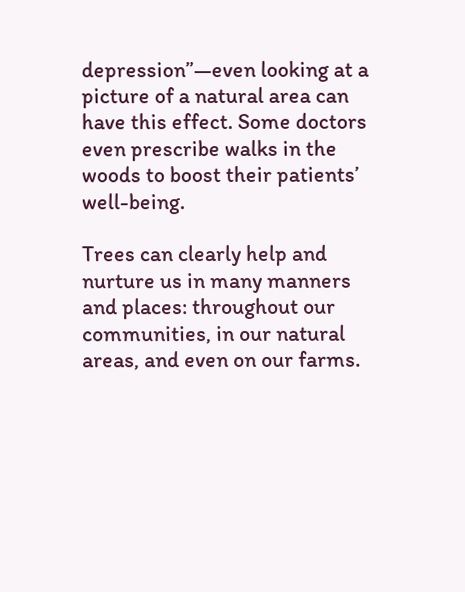depression”—even looking at a picture of a natural area can have this effect. Some doctors even prescribe walks in the woods to boost their patients’ well-being.

Trees can clearly help and nurture us in many manners and places: throughout our communities, in our natural areas, and even on our farms.